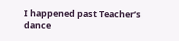I happened past Teacher’s dance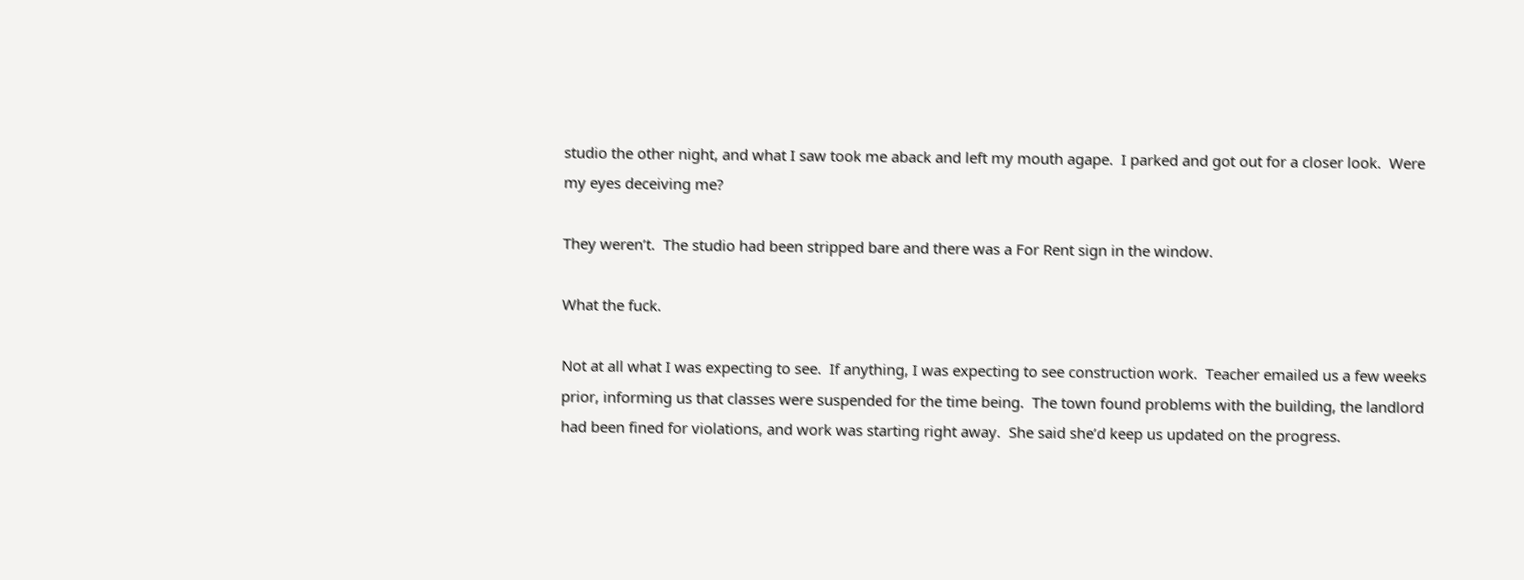studio the other night, and what I saw took me aback and left my mouth agape.  I parked and got out for a closer look.  Were my eyes deceiving me?

They weren’t.  The studio had been stripped bare and there was a For Rent sign in the window.

What the fuck.

Not at all what I was expecting to see.  If anything, I was expecting to see construction work.  Teacher emailed us a few weeks prior, informing us that classes were suspended for the time being.  The town found problems with the building, the landlord had been fined for violations, and work was starting right away.  She said she’d keep us updated on the progress.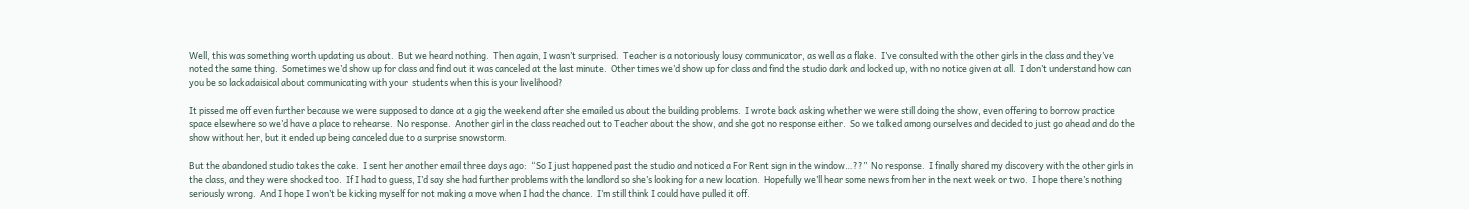Well, this was something worth updating us about.  But we heard nothing.  Then again, I wasn’t surprised.  Teacher is a notoriously lousy communicator, as well as a flake.  I’ve consulted with the other girls in the class and they’ve noted the same thing.  Sometimes we’d show up for class and find out it was canceled at the last minute.  Other times we’d show up for class and find the studio dark and locked up, with no notice given at all.  I don’t understand how can you be so lackadaisical about communicating with your  students when this is your livelihood?

It pissed me off even further because we were supposed to dance at a gig the weekend after she emailed us about the building problems.  I wrote back asking whether we were still doing the show, even offering to borrow practice space elsewhere so we’d have a place to rehearse.  No response.  Another girl in the class reached out to Teacher about the show, and she got no response either.  So we talked among ourselves and decided to just go ahead and do the show without her, but it ended up being canceled due to a surprise snowstorm.

But the abandoned studio takes the cake.  I sent her another email three days ago:  “So I just happened past the studio and noticed a For Rent sign in the window…??”  No response.  I finally shared my discovery with the other girls in the class, and they were shocked too.  If I had to guess, I’d say she had further problems with the landlord so she’s looking for a new location.  Hopefully we’ll hear some news from her in the next week or two.  I hope there’s nothing seriously wrong.  And I hope I won’t be kicking myself for not making a move when I had the chance.  I’m still think I could have pulled it off.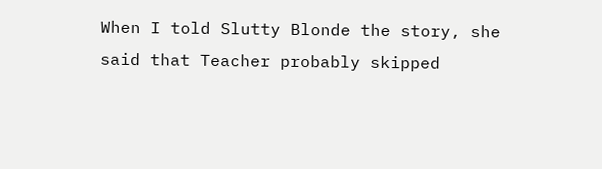When I told Slutty Blonde the story, she said that Teacher probably skipped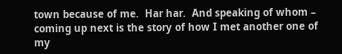town because of me.  Har har.  And speaking of whom – coming up next is the story of how I met another one of my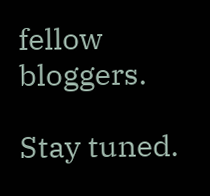fellow bloggers.

Stay tuned.